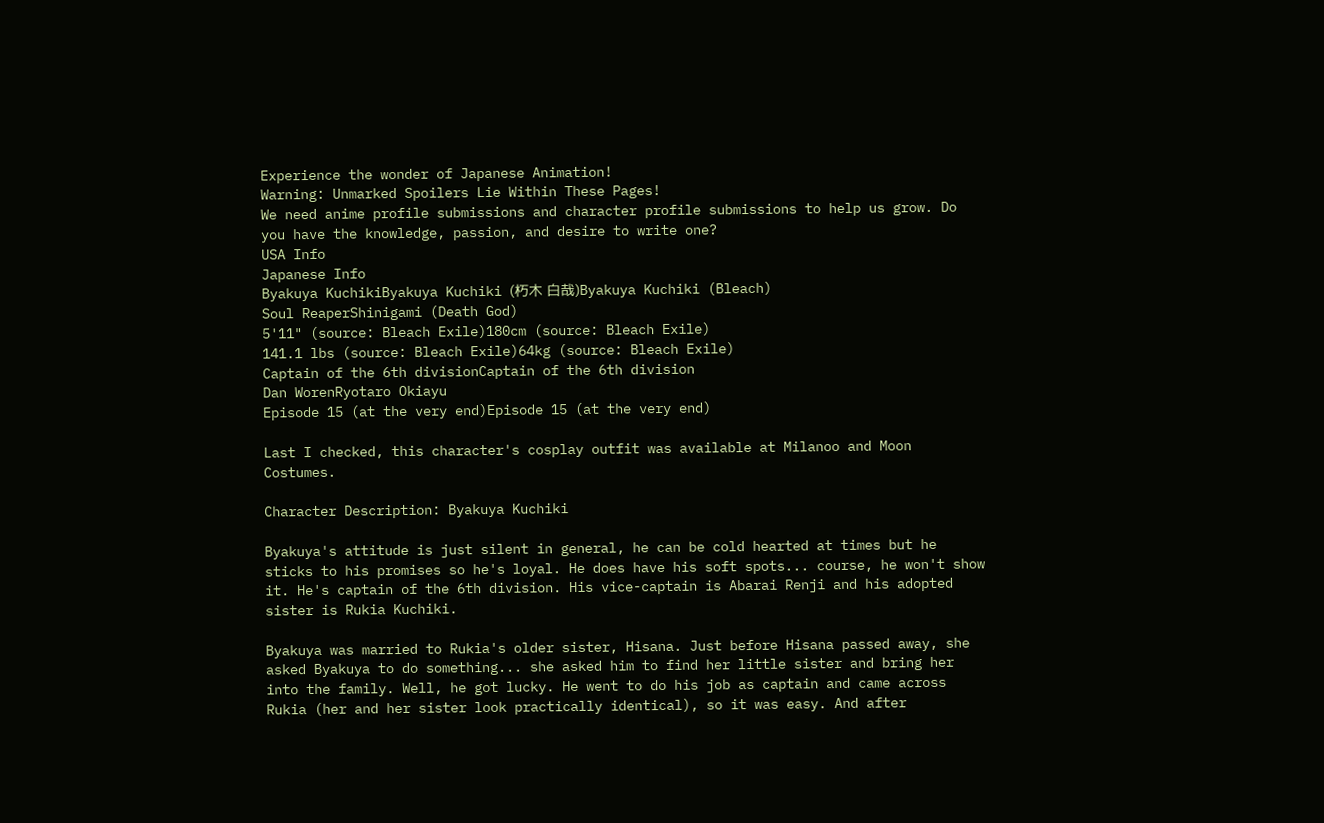Experience the wonder of Japanese Animation!
Warning: Unmarked Spoilers Lie Within These Pages!
We need anime profile submissions and character profile submissions to help us grow. Do you have the knowledge, passion, and desire to write one?
USA Info
Japanese Info
Byakuya KuchikiByakuya Kuchiki (朽木 白哉)Byakuya Kuchiki (Bleach)
Soul ReaperShinigami (Death God)
5'11" (source: Bleach Exile)180cm (source: Bleach Exile)
141.1 lbs (source: Bleach Exile)64kg (source: Bleach Exile)
Captain of the 6th divisionCaptain of the 6th division
Dan WorenRyotaro Okiayu
Episode 15 (at the very end)Episode 15 (at the very end)

Last I checked, this character's cosplay outfit was available at Milanoo and Moon Costumes.

Character Description: Byakuya Kuchiki

Byakuya's attitude is just silent in general, he can be cold hearted at times but he sticks to his promises so he's loyal. He does have his soft spots... course, he won't show it. He's captain of the 6th division. His vice-captain is Abarai Renji and his adopted sister is Rukia Kuchiki.

Byakuya was married to Rukia's older sister, Hisana. Just before Hisana passed away, she asked Byakuya to do something... she asked him to find her little sister and bring her into the family. Well, he got lucky. He went to do his job as captain and came across Rukia (her and her sister look practically identical), so it was easy. And after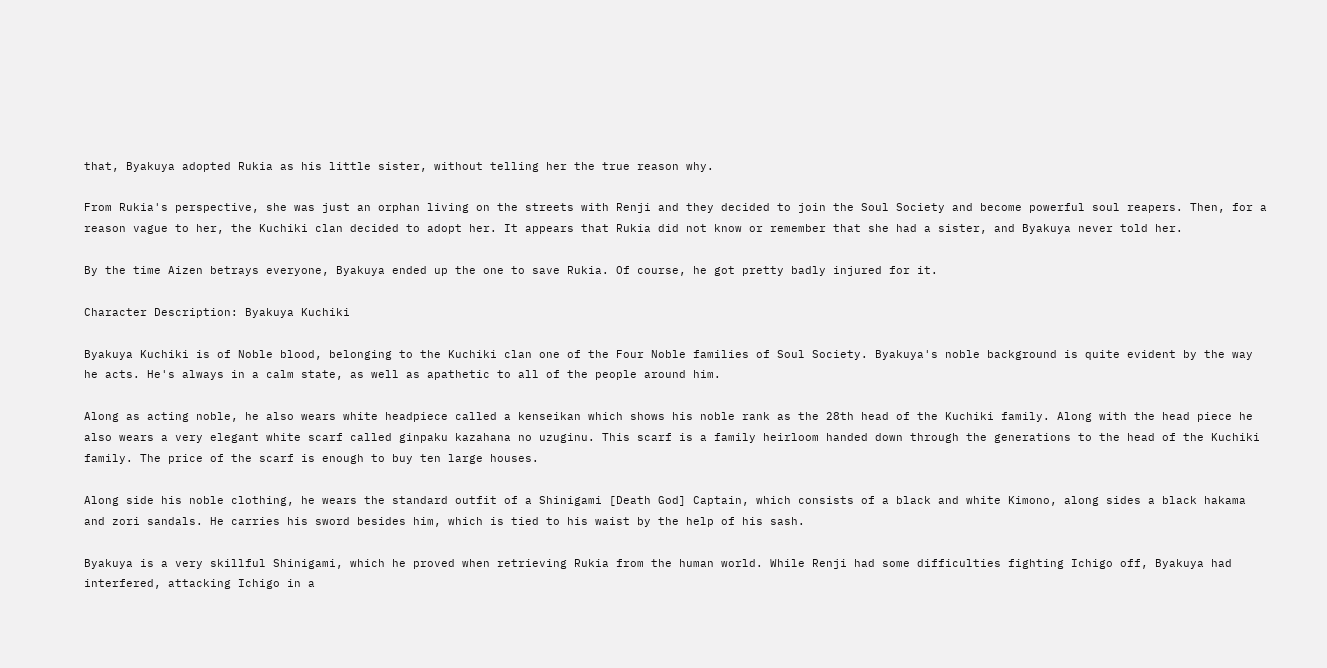that, Byakuya adopted Rukia as his little sister, without telling her the true reason why.

From Rukia's perspective, she was just an orphan living on the streets with Renji and they decided to join the Soul Society and become powerful soul reapers. Then, for a reason vague to her, the Kuchiki clan decided to adopt her. It appears that Rukia did not know or remember that she had a sister, and Byakuya never told her.

By the time Aizen betrays everyone, Byakuya ended up the one to save Rukia. Of course, he got pretty badly injured for it.

Character Description: Byakuya Kuchiki

Byakuya Kuchiki is of Noble blood, belonging to the Kuchiki clan one of the Four Noble families of Soul Society. Byakuya's noble background is quite evident by the way he acts. He's always in a calm state, as well as apathetic to all of the people around him.

Along as acting noble, he also wears white headpiece called a kenseikan which shows his noble rank as the 28th head of the Kuchiki family. Along with the head piece he also wears a very elegant white scarf called ginpaku kazahana no uzuginu. This scarf is a family heirloom handed down through the generations to the head of the Kuchiki family. The price of the scarf is enough to buy ten large houses.

Along side his noble clothing, he wears the standard outfit of a Shinigami [Death God] Captain, which consists of a black and white Kimono, along sides a black hakama and zori sandals. He carries his sword besides him, which is tied to his waist by the help of his sash.

Byakuya is a very skillful Shinigami, which he proved when retrieving Rukia from the human world. While Renji had some difficulties fighting Ichigo off, Byakuya had interfered, attacking Ichigo in a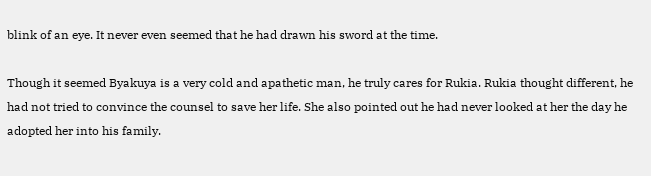blink of an eye. It never even seemed that he had drawn his sword at the time.

Though it seemed Byakuya is a very cold and apathetic man, he truly cares for Rukia. Rukia thought different, he had not tried to convince the counsel to save her life. She also pointed out he had never looked at her the day he adopted her into his family.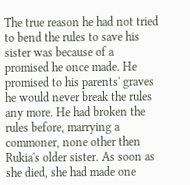The true reason he had not tried to bend the rules to save his sister was because of a promised he once made. He promised to his parents' graves he would never break the rules any more. He had broken the rules before, marrying a commoner, none other then Rukia's older sister. As soon as she died, she had made one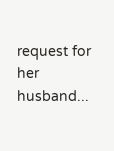request for her husband...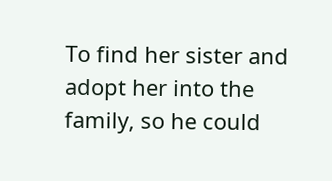To find her sister and adopt her into the family, so he could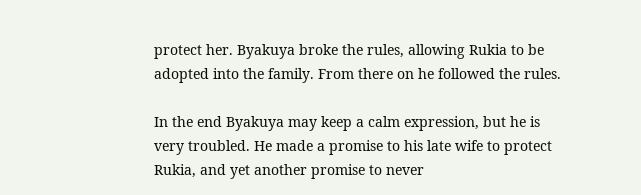protect her. Byakuya broke the rules, allowing Rukia to be adopted into the family. From there on he followed the rules.

In the end Byakuya may keep a calm expression, but he is very troubled. He made a promise to his late wife to protect Rukia, and yet another promise to never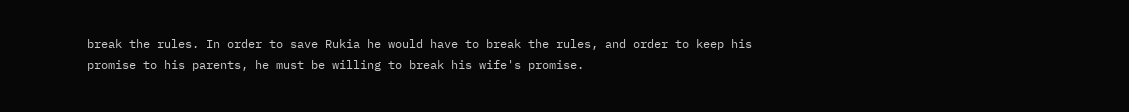break the rules. In order to save Rukia he would have to break the rules, and order to keep his promise to his parents, he must be willing to break his wife's promise.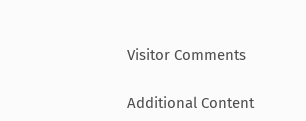Visitor Comments

Additional Content